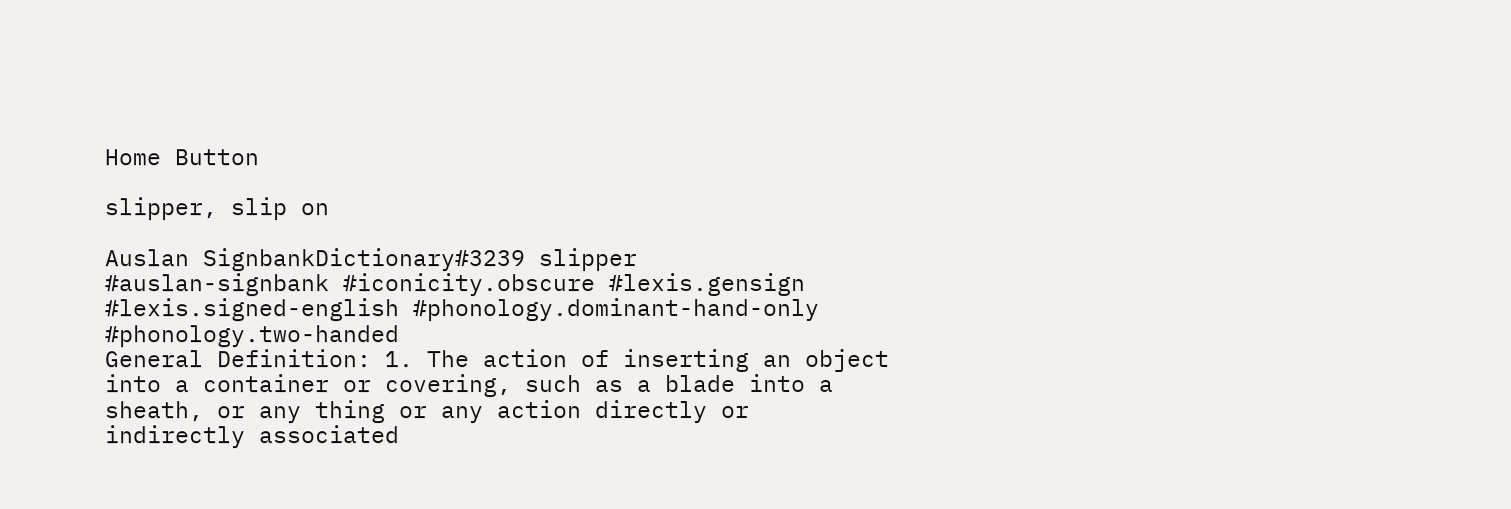Home Button

slipper, slip on

Auslan SignbankDictionary#3239 slipper
#auslan-signbank #iconicity.obscure #lexis.gensign #lexis.signed-english #phonology.dominant-hand-only #phonology.two-handed
General Definition: 1. The action of inserting an object into a container or covering, such as a blade into a sheath, or any thing or any action directly or indirectly associated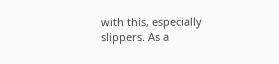with this, especially slippers. As a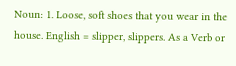Noun: 1. Loose, soft shoes that you wear in the house. English = slipper, slippers. As a Verb or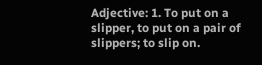Adjective: 1. To put on a slipper, to put on a pair of slippers; to slip on.